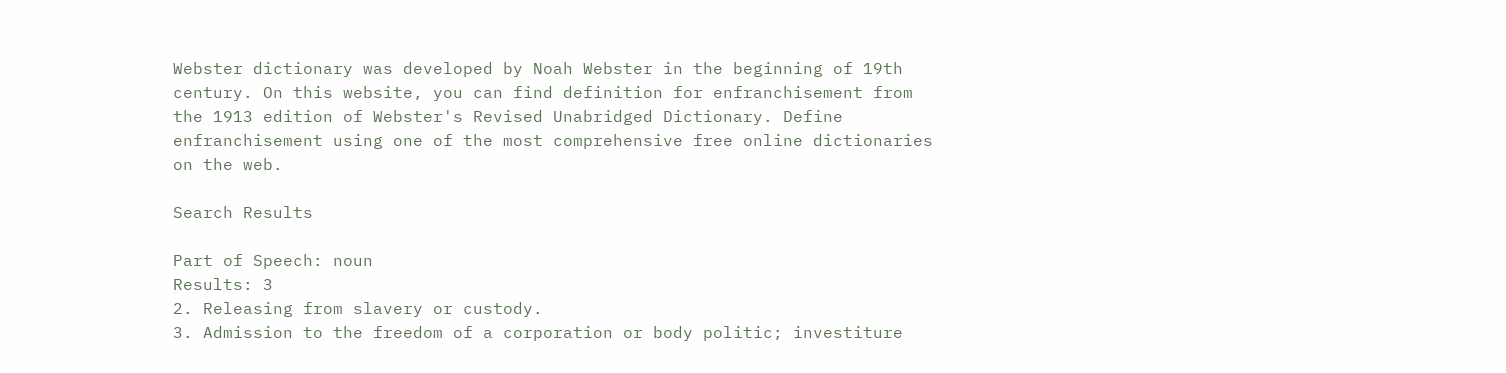Webster dictionary was developed by Noah Webster in the beginning of 19th century. On this website, you can find definition for enfranchisement from the 1913 edition of Webster's Revised Unabridged Dictionary. Define enfranchisement using one of the most comprehensive free online dictionaries on the web.

Search Results

Part of Speech: noun
Results: 3
2. Releasing from slavery or custody.
3. Admission to the freedom of a corporation or body politic; investiture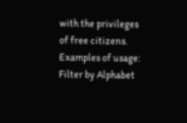with the privileges of free citizens.
Examples of usage:
Filter by Alphabet